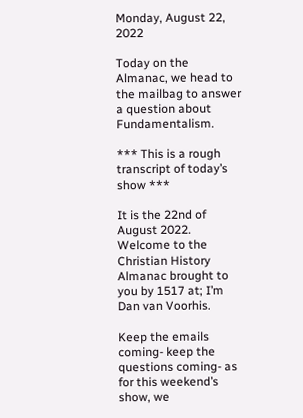Monday, August 22, 2022

Today on the Almanac, we head to the mailbag to answer a question about Fundamentalism.

*** This is a rough transcript of today’s show ***

It is the 22nd of August 2022. Welcome to the Christian History Almanac brought to you by 1517 at; I’m Dan van Voorhis.

Keep the emails coming- keep the questions coming- as for this weekend’s show, we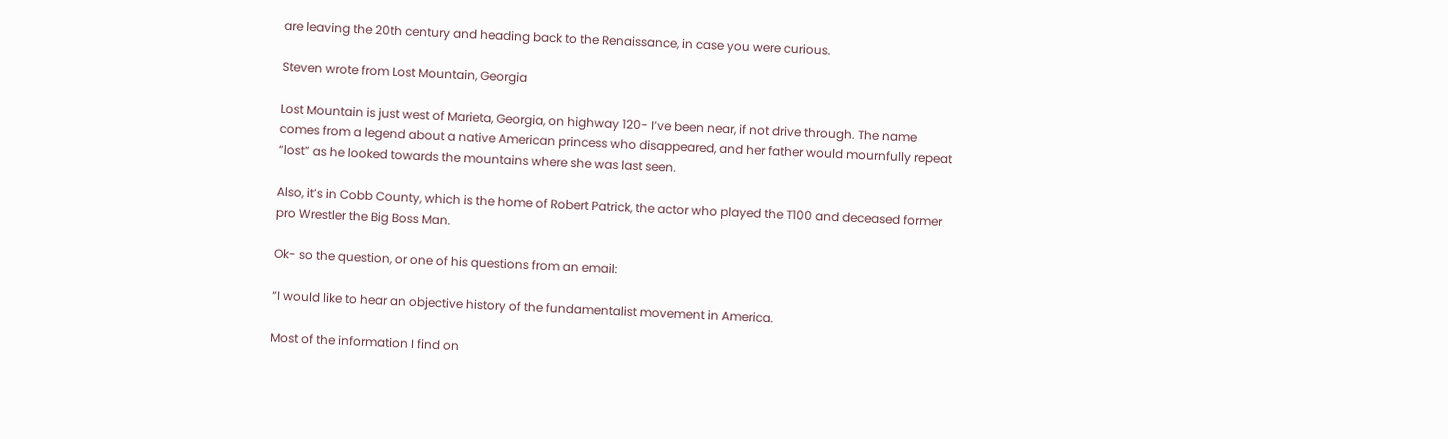are leaving the 20th century and heading back to the Renaissance, in case you were curious.

Steven wrote from Lost Mountain, Georgia

Lost Mountain is just west of Marieta, Georgia, on highway 120- I’ve been near, if not drive through. The name comes from a legend about a native American princess who disappeared, and her father would mournfully repeat “lost” as he looked towards the mountains where she was last seen.

Also, it’s in Cobb County, which is the home of Robert Patrick, the actor who played the T100 and deceased former pro Wrestler the Big Boss Man.

Ok- so the question, or one of his questions from an email:

“I would like to hear an objective history of the fundamentalist movement in America.

Most of the information I find on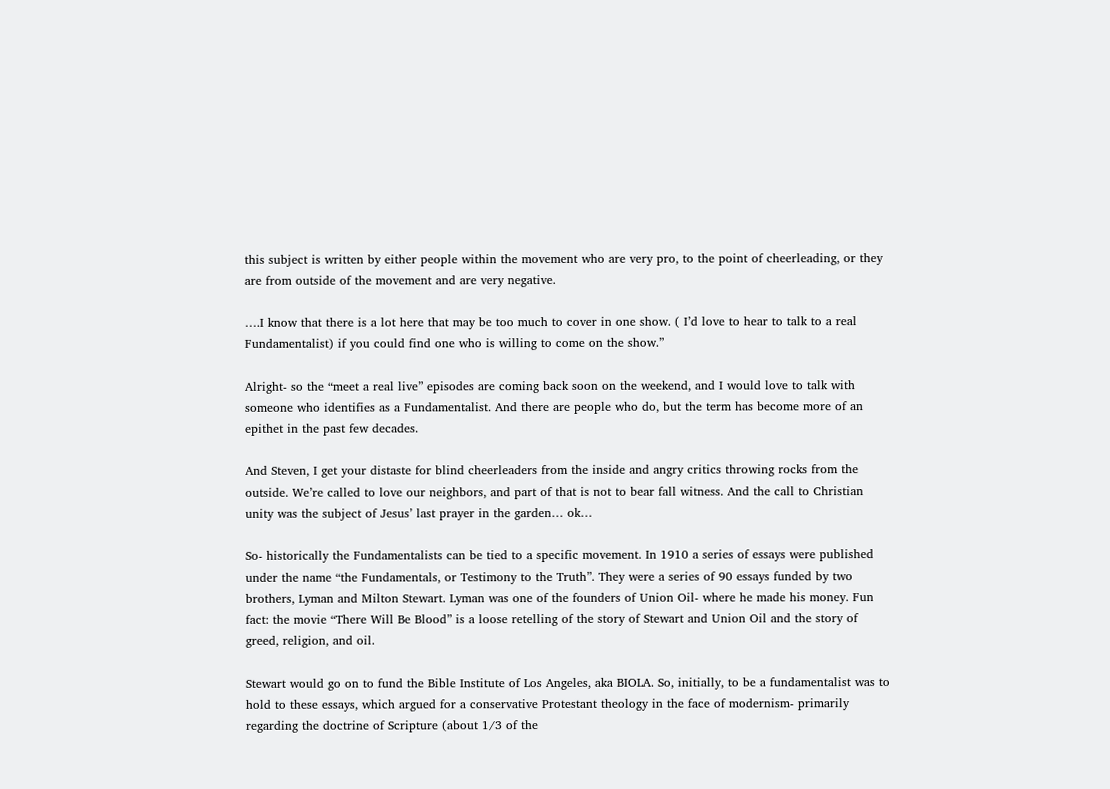this subject is written by either people within the movement who are very pro, to the point of cheerleading, or they are from outside of the movement and are very negative.

….I know that there is a lot here that may be too much to cover in one show. ( I’d love to hear to talk to a real Fundamentalist) if you could find one who is willing to come on the show.”

Alright- so the “meet a real live” episodes are coming back soon on the weekend, and I would love to talk with someone who identifies as a Fundamentalist. And there are people who do, but the term has become more of an epithet in the past few decades.

And Steven, I get your distaste for blind cheerleaders from the inside and angry critics throwing rocks from the outside. We’re called to love our neighbors, and part of that is not to bear fall witness. And the call to Christian unity was the subject of Jesus’ last prayer in the garden… ok…

So- historically the Fundamentalists can be tied to a specific movement. In 1910 a series of essays were published under the name “the Fundamentals, or Testimony to the Truth”. They were a series of 90 essays funded by two brothers, Lyman and Milton Stewart. Lyman was one of the founders of Union Oil- where he made his money. Fun fact: the movie “There Will Be Blood” is a loose retelling of the story of Stewart and Union Oil and the story of greed, religion, and oil.

Stewart would go on to fund the Bible Institute of Los Angeles, aka BIOLA. So, initially, to be a fundamentalist was to hold to these essays, which argued for a conservative Protestant theology in the face of modernism- primarily regarding the doctrine of Scripture (about 1/3 of the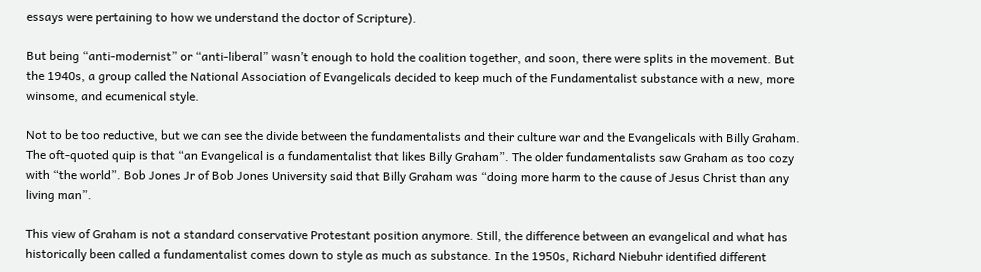essays were pertaining to how we understand the doctor of Scripture).

But being “anti-modernist” or “anti-liberal” wasn’t enough to hold the coalition together, and soon, there were splits in the movement. But the 1940s, a group called the National Association of Evangelicals decided to keep much of the Fundamentalist substance with a new, more winsome, and ecumenical style.

Not to be too reductive, but we can see the divide between the fundamentalists and their culture war and the Evangelicals with Billy Graham. The oft-quoted quip is that “an Evangelical is a fundamentalist that likes Billy Graham”. The older fundamentalists saw Graham as too cozy with “the world”. Bob Jones Jr of Bob Jones University said that Billy Graham was “doing more harm to the cause of Jesus Christ than any living man”.

This view of Graham is not a standard conservative Protestant position anymore. Still, the difference between an evangelical and what has historically been called a fundamentalist comes down to style as much as substance. In the 1950s, Richard Niebuhr identified different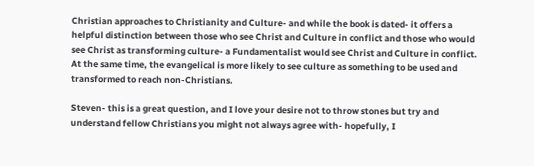Christian approaches to Christianity and Culture- and while the book is dated- it offers a helpful distinction between those who see Christ and Culture in conflict and those who would see Christ as transforming culture- a Fundamentalist would see Christ and Culture in conflict. At the same time, the evangelical is more likely to see culture as something to be used and transformed to reach non-Christians.

Steven- this is a great question, and I love your desire not to throw stones but try and understand fellow Christians you might not always agree with- hopefully, I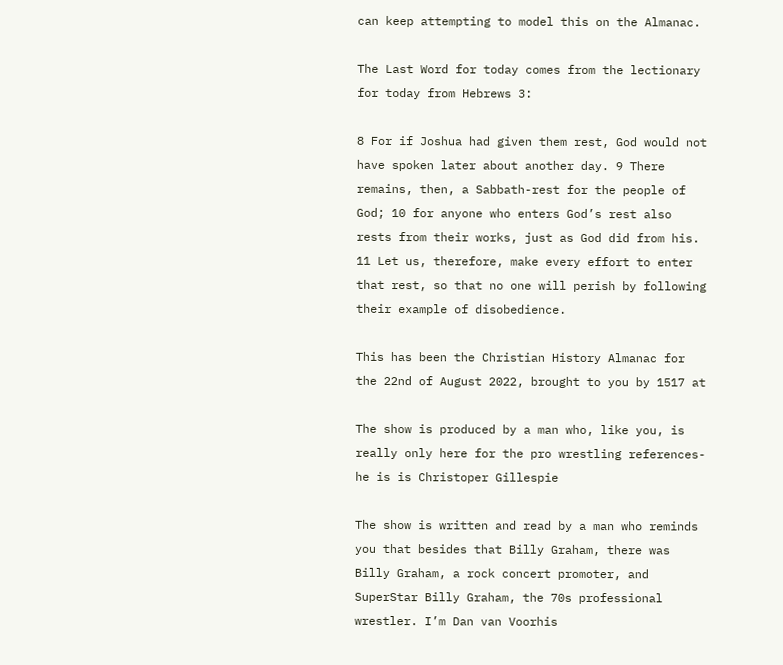can keep attempting to model this on the Almanac.

The Last Word for today comes from the lectionary for today from Hebrews 3:

8 For if Joshua had given them rest, God would not have spoken later about another day. 9 There remains, then, a Sabbath-rest for the people of God; 10 for anyone who enters God’s rest also rests from their works, just as God did from his. 11 Let us, therefore, make every effort to enter that rest, so that no one will perish by following their example of disobedience.

This has been the Christian History Almanac for the 22nd of August 2022, brought to you by 1517 at

The show is produced by a man who, like you, is really only here for the pro wrestling references- he is is Christoper Gillespie

The show is written and read by a man who reminds you that besides that Billy Graham, there was Billy Graham, a rock concert promoter, and SuperStar Billy Graham, the 70s professional wrestler. I’m Dan van Voorhis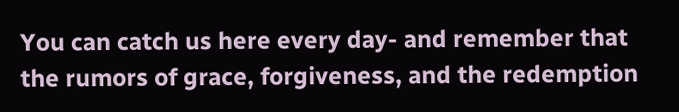You can catch us here every day- and remember that the rumors of grace, forgiveness, and the redemption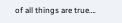of all things are true….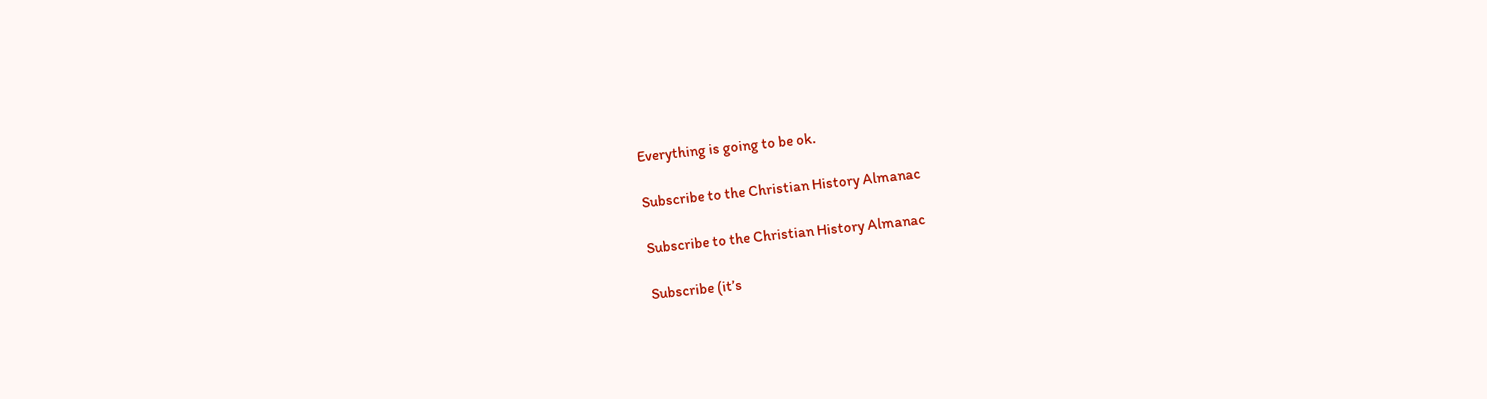Everything is going to be ok.

Subscribe to the Christian History Almanac

Subscribe to the Christian History Almanac

Subscribe (it’s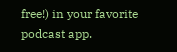free!) in your favorite podcast app.